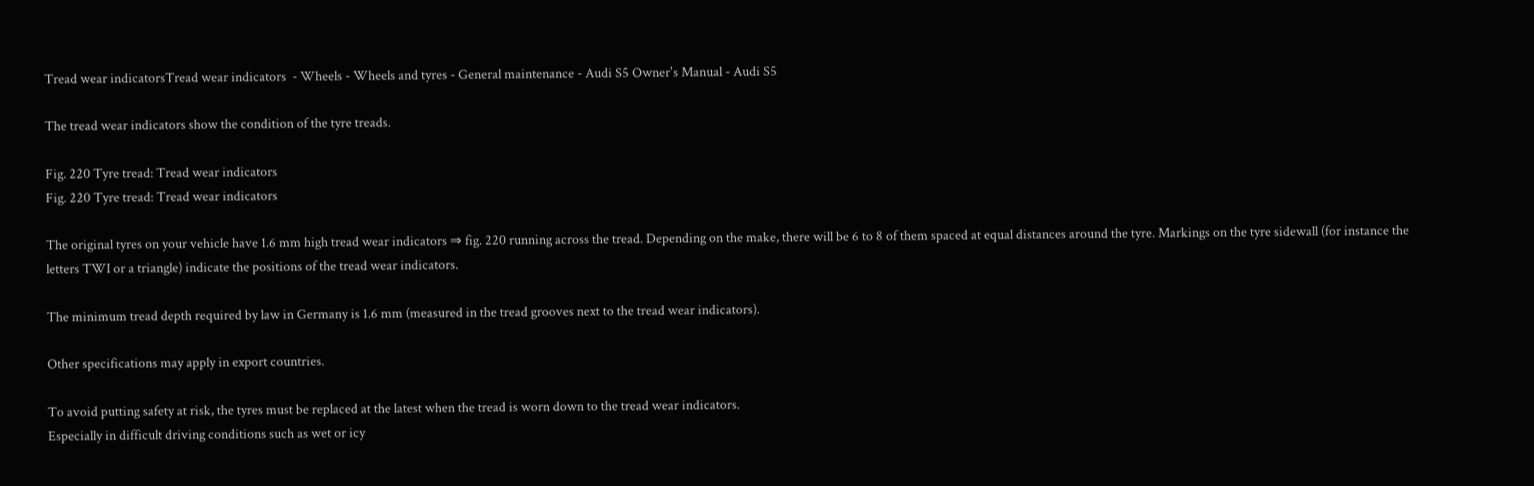Tread wear indicatorsTread wear indicators  - Wheels - Wheels and tyres - General maintenance - Audi S5 Owner's Manual - Audi S5

The tread wear indicators show the condition of the tyre treads.

Fig. 220 Tyre tread: Tread wear indicators
Fig. 220 Tyre tread: Tread wear indicators

The original tyres on your vehicle have 1.6 mm high tread wear indicators ⇒ fig. 220 running across the tread. Depending on the make, there will be 6 to 8 of them spaced at equal distances around the tyre. Markings on the tyre sidewall (for instance the letters TWI or a triangle) indicate the positions of the tread wear indicators.

The minimum tread depth required by law in Germany is 1.6 mm (measured in the tread grooves next to the tread wear indicators).

Other specifications may apply in export countries.

To avoid putting safety at risk, the tyres must be replaced at the latest when the tread is worn down to the tread wear indicators.
Especially in difficult driving conditions such as wet or icy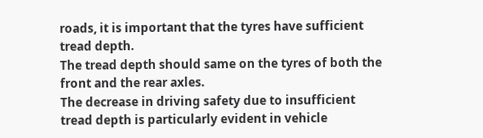roads, it is important that the tyres have sufficient tread depth.
The tread depth should same on the tyres of both the front and the rear axles.
The decrease in driving safety due to insufficient tread depth is particularly evident in vehicle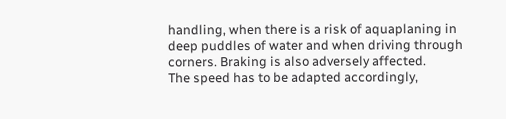handling, when there is a risk of aquaplaning in deep puddles of water and when driving through corners. Braking is also adversely affected.
The speed has to be adapted accordingly,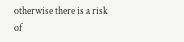otherwise there is a risk of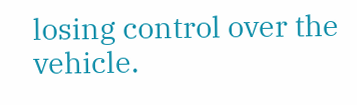losing control over the vehicle.